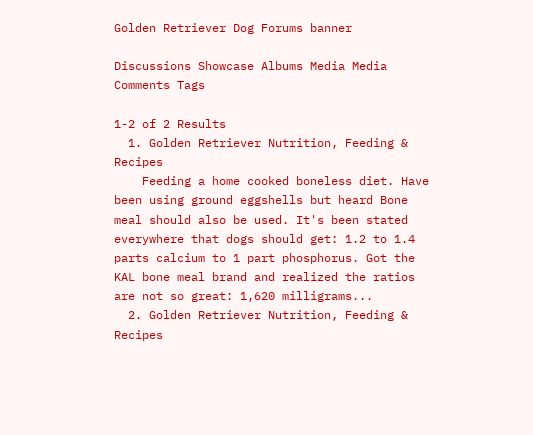Golden Retriever Dog Forums banner

Discussions Showcase Albums Media Media Comments Tags

1-2 of 2 Results
  1. Golden Retriever Nutrition, Feeding & Recipes
    Feeding a home cooked boneless diet. Have been using ground eggshells but heard Bone meal should also be used. It's been stated everywhere that dogs should get: 1.2 to 1.4 parts calcium to 1 part phosphorus. Got the KAL bone meal brand and realized the ratios are not so great: 1,620 milligrams...
  2. Golden Retriever Nutrition, Feeding & Recipes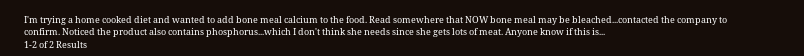I'm trying a home cooked diet and wanted to add bone meal calcium to the food. Read somewhere that NOW bone meal may be bleached...contacted the company to confirm. Noticed the product also contains phosphorus...which I don't think she needs since she gets lots of meat. Anyone know if this is...
1-2 of 2 Results